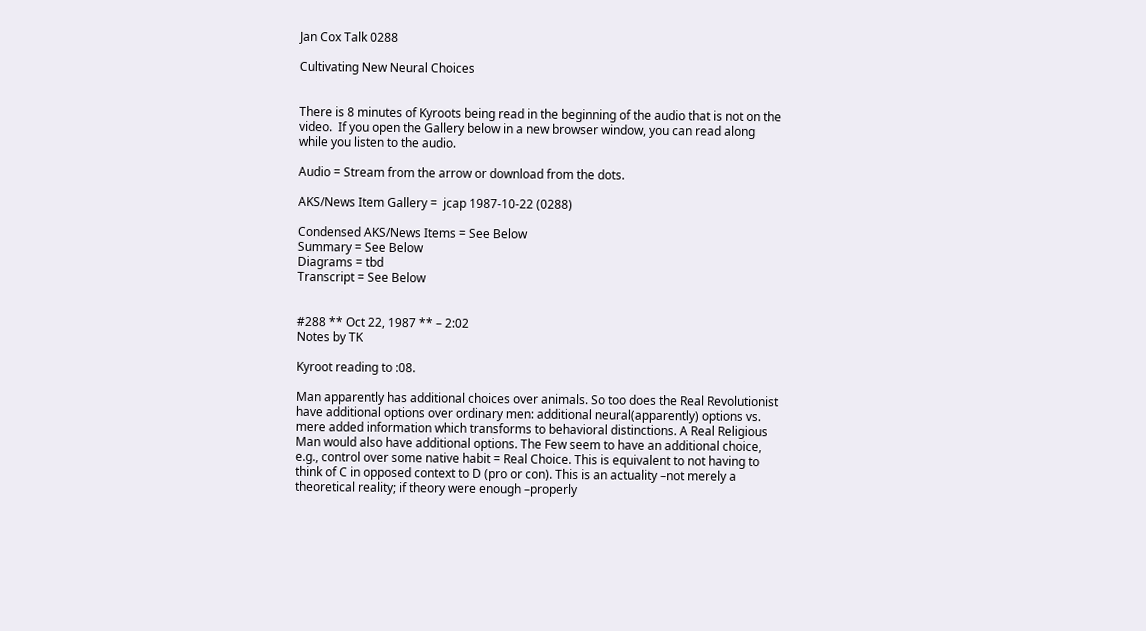Jan Cox Talk 0288

Cultivating New Neural Choices


There is 8 minutes of Kyroots being read in the beginning of the audio that is not on the video.  If you open the Gallery below in a new browser window, you can read along while you listen to the audio.

Audio = Stream from the arrow or download from the dots.

AKS/News Item Gallery =  jcap 1987-10-22 (0288)

Condensed AKS/News Items = See Below
Summary = See Below
Diagrams = tbd
Transcript = See Below


#288 ** Oct 22, 1987 ** – 2:02
Notes by TK

Kyroot reading to :08.

Man apparently has additional choices over animals. So too does the Real Revolutionist have additional options over ordinary men: additional neural(apparently) options vs. mere added information which transforms to behavioral distinctions. A Real Religious Man would also have additional options. The Few seem to have an additional choice, e.g., control over some native habit = Real Choice. This is equivalent to not having to think of C in opposed context to D (pro or con). This is an actuality –not merely a theoretical reality; if theory were enough –properly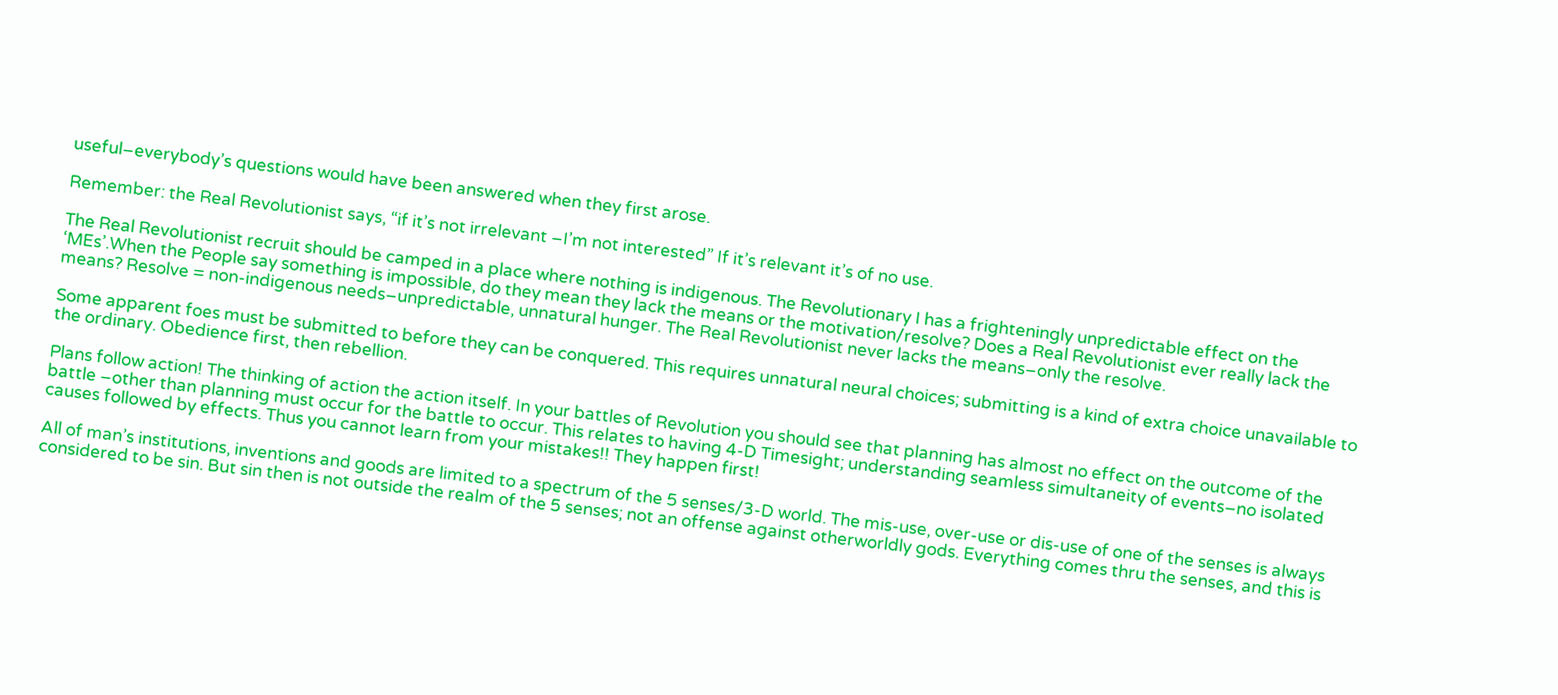useful–everybody’s questions would have been answered when they first arose.

Remember: the Real Revolutionist says, “if it’s not irrelevant –I’m not interested” If it’s relevant it’s of no use.

The Real Revolutionist recruit should be camped in a place where nothing is indigenous. The Revolutionary I has a frighteningly unpredictable effect on the ‘MEs’.When the People say something is impossible, do they mean they lack the means or the motivation/resolve? Does a Real Revolutionist ever really lack the means? Resolve = non-indigenous needs–unpredictable, unnatural hunger. The Real Revolutionist never lacks the means–only the resolve.

Some apparent foes must be submitted to before they can be conquered. This requires unnatural neural choices; submitting is a kind of extra choice unavailable to the ordinary. Obedience first, then rebellion.

Plans follow action! The thinking of action the action itself. In your battles of Revolution you should see that planning has almost no effect on the outcome of the battle –other than planning must occur for the battle to occur. This relates to having 4-D Timesight; understanding seamless simultaneity of events–no isolated causes followed by effects. Thus you cannot learn from your mistakes!! They happen first!

All of man’s institutions, inventions and goods are limited to a spectrum of the 5 senses/3-D world. The mis-use, over-use or dis-use of one of the senses is always considered to be sin. But sin then is not outside the realm of the 5 senses; not an offense against otherworldly gods. Everything comes thru the senses, and this is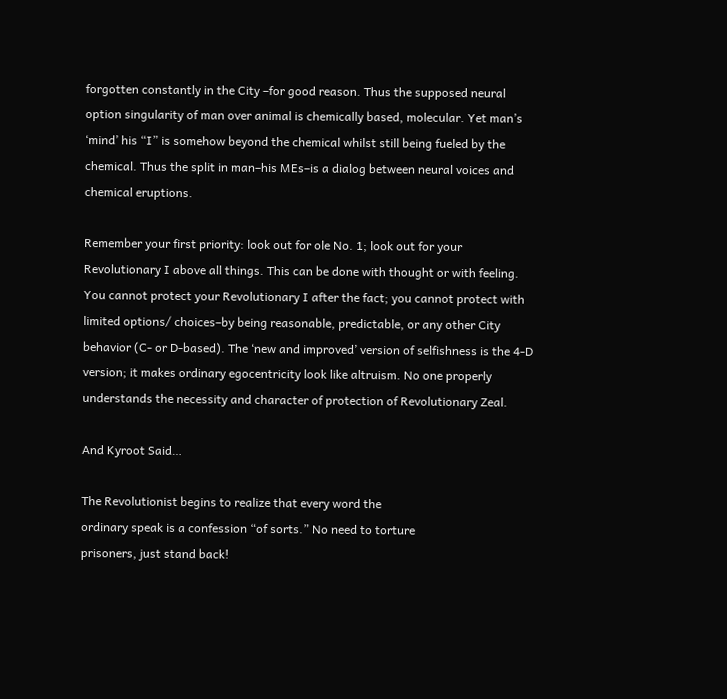forgotten constantly in the City –for good reason. Thus the supposed neural option singularity of man over animal is chemically based, molecular. Yet man’s ‘mind’ his “I” is somehow beyond the chemical whilst still being fueled by the chemical. Thus the split in man–his MEs–is a dialog between neural voices and chemical eruptions.

Remember your first priority: look out for ole No. 1; look out for your Revolutionary I above all things. This can be done with thought or with feeling. You cannot protect your Revolutionary I after the fact; you cannot protect with limited options/ choices–by being reasonable, predictable, or any other City behavior (C- or D-based). The ‘new and improved’ version of selfishness is the 4-D version; it makes ordinary egocentricity look like altruism. No one properly understands the necessity and character of protection of Revolutionary Zeal.

And Kyroot Said…

The Revolutionist begins to realize that every word the
ordinary speak is a confession “of sorts.” No need to torture
prisoners, just stand back!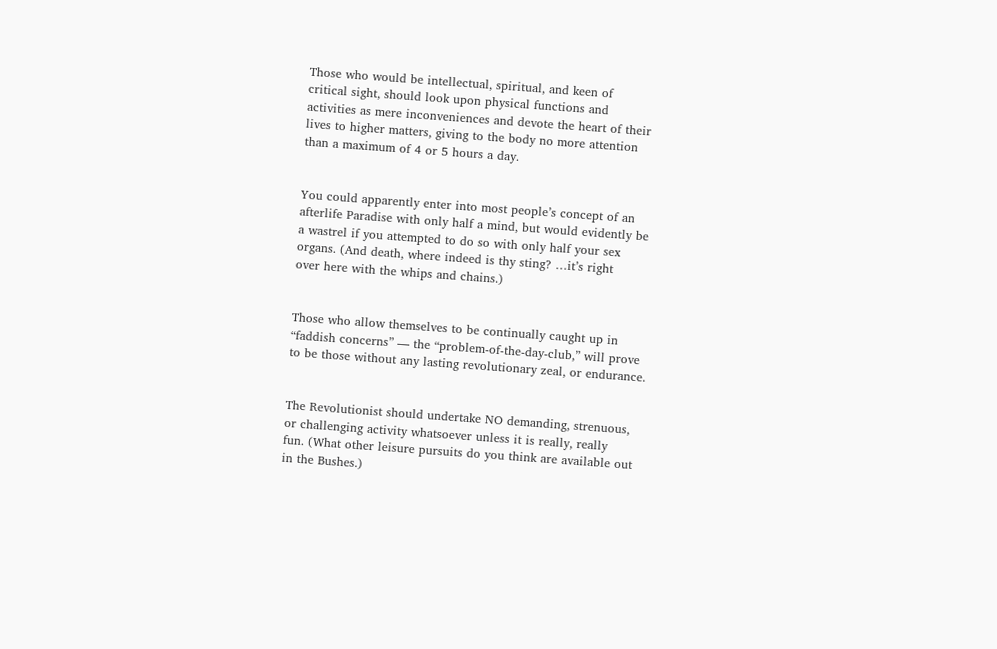Those who would be intellectual, spiritual, and keen of
critical sight, should look upon physical functions and
activities as mere inconveniences and devote the heart of their
lives to higher matters, giving to the body no more attention
than a maximum of 4 or 5 hours a day.


You could apparently enter into most people’s concept of an
afterlife Paradise with only half a mind, but would evidently be
a wastrel if you attempted to do so with only half your sex
organs. (And death, where indeed is thy sting? …it’s right
over here with the whips and chains.)


Those who allow themselves to be continually caught up in
“faddish concerns” — the “problem-of-the-day-club,” will prove
to be those without any lasting revolutionary zeal, or endurance.


The Revolutionist should undertake NO demanding, strenuous,
or challenging activity whatsoever unless it is really, really
fun. (What other leisure pursuits do you think are available out
in the Bushes.)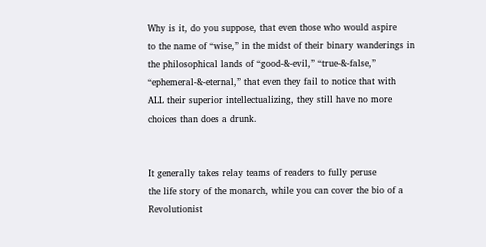Why is it, do you suppose, that even those who would aspire
to the name of “wise,” in the midst of their binary wanderings in
the philosophical lands of “good-&-evil,” “true-&-false,”
“ephemeral-&-eternal,” that even they fail to notice that with
ALL their superior intellectualizing, they still have no more
choices than does a drunk.


It generally takes relay teams of readers to fully peruse
the life story of the monarch, while you can cover the bio of a
Revolutionist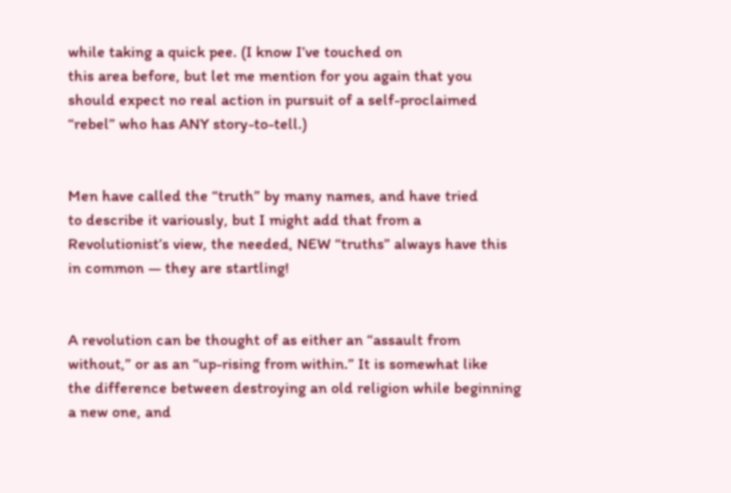while taking a quick pee. (I know I’ve touched on
this area before, but let me mention for you again that you
should expect no real action in pursuit of a self-proclaimed
“rebel” who has ANY story-to-tell.)


Men have called the “truth” by many names, and have tried
to describe it variously, but I might add that from a
Revolutionist’s view, the needed, NEW “truths” always have this
in common — they are startling!


A revolution can be thought of as either an “assault from
without,” or as an “up-rising from within.” It is somewhat like
the difference between destroying an old religion while beginning
a new one, and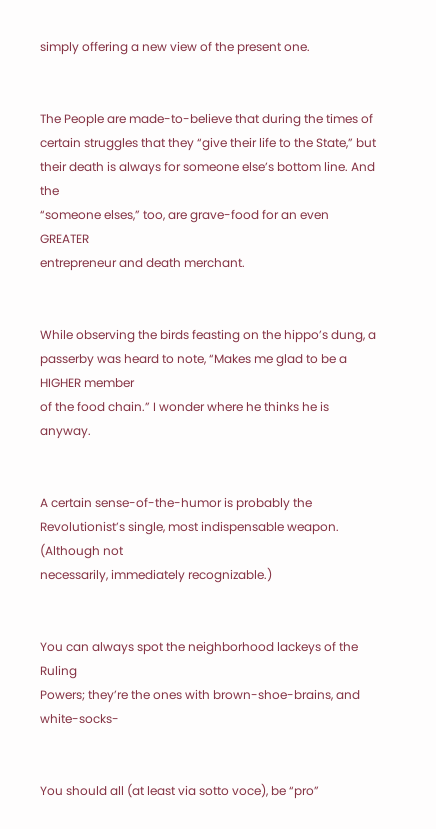simply offering a new view of the present one.


The People are made-to-believe that during the times of
certain struggles that they “give their life to the State,” but
their death is always for someone else’s bottom line. And the
“someone elses,” too, are grave-food for an even GREATER
entrepreneur and death merchant.


While observing the birds feasting on the hippo’s dung, a
passerby was heard to note, “Makes me glad to be a HIGHER member
of the food chain.” I wonder where he thinks he is anyway.


A certain sense-of-the-humor is probably the
Revolutionist’s single, most indispensable weapon. (Although not
necessarily, immediately recognizable.)


You can always spot the neighborhood lackeys of the Ruling
Powers; they’re the ones with brown-shoe-brains, and white-socks-


You should all (at least via sotto voce), be “pro”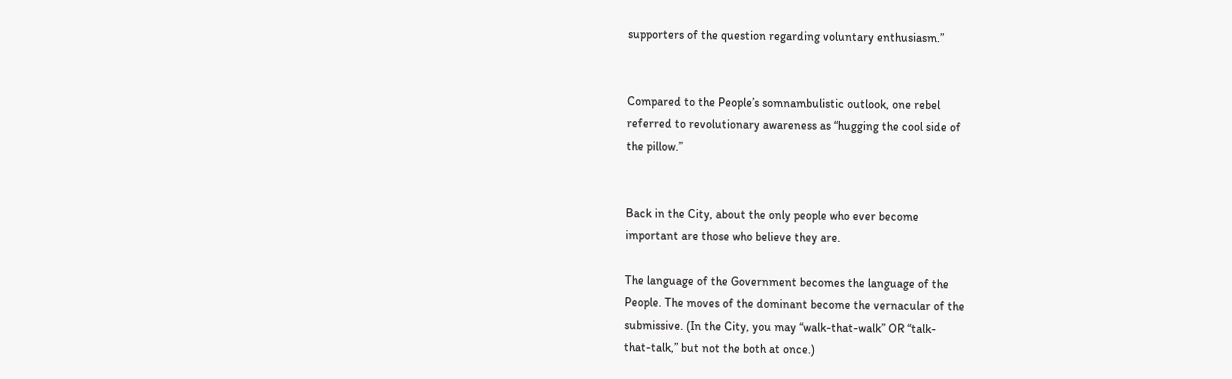supporters of the question regarding voluntary enthusiasm.”


Compared to the People’s somnambulistic outlook, one rebel
referred to revolutionary awareness as “hugging the cool side of
the pillow.”


Back in the City, about the only people who ever become
important are those who believe they are.

The language of the Government becomes the language of the
People. The moves of the dominant become the vernacular of the
submissive. (In the City, you may “walk-that-walk” OR “talk-
that-talk,” but not the both at once.)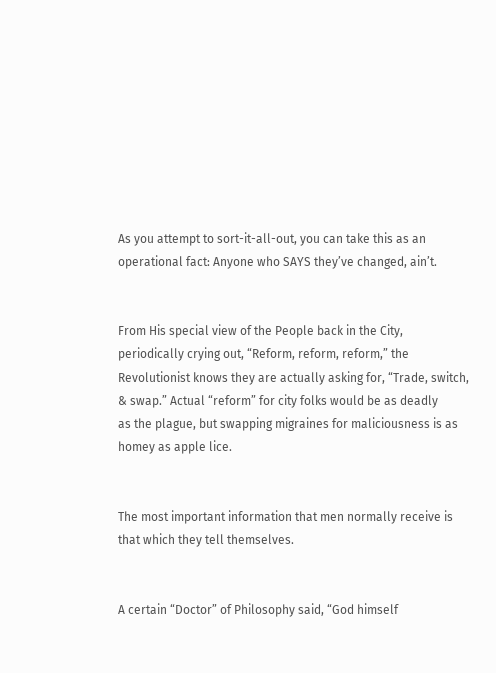As you attempt to sort-it-all-out, you can take this as an
operational fact: Anyone who SAYS they’ve changed, ain’t.


From His special view of the People back in the City,
periodically crying out, “Reform, reform, reform,” the
Revolutionist knows they are actually asking for, “Trade, switch,
& swap.” Actual “reform” for city folks would be as deadly
as the plague, but swapping migraines for maliciousness is as
homey as apple lice.


The most important information that men normally receive is
that which they tell themselves.


A certain “Doctor” of Philosophy said, “God himself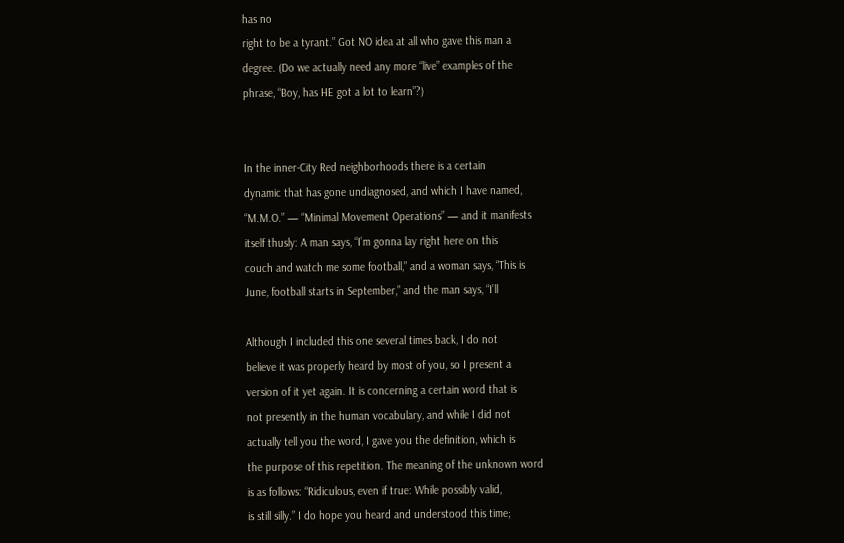has no
right to be a tyrant.” Got NO idea at all who gave this man a
degree. (Do we actually need any more “live” examples of the
phrase, “Boy, has HE got a lot to learn”?)


In the inner-City Red neighborhoods there is a certain
dynamic that has gone undiagnosed, and which I have named,
“M.M.O.” — “Minimal Movement Operations” — and it manifests
itself thusly: A man says, “I’m gonna lay right here on this
couch and watch me some football,” and a woman says, “This is
June, football starts in September,” and the man says, “I’ll

Although I included this one several times back, I do not
believe it was properly heard by most of you, so I present a
version of it yet again. It is concerning a certain word that is
not presently in the human vocabulary, and while I did not
actually tell you the word, I gave you the definition, which is
the purpose of this repetition. The meaning of the unknown word
is as follows: “Ridiculous, even if true: While possibly valid,
is still silly.” I do hope you heard and understood this time;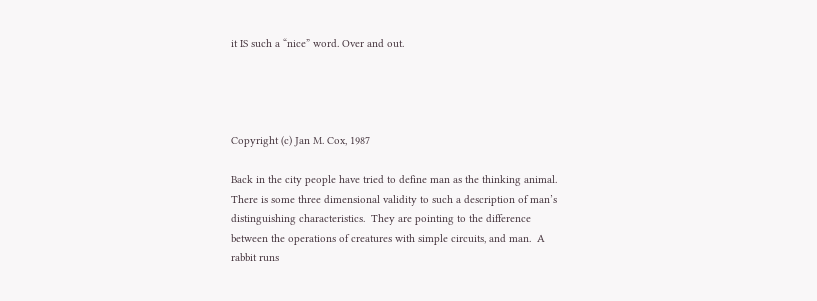it IS such a “nice” word. Over and out.




Copyright (c) Jan M. Cox, 1987

Back in the city people have tried to define man as the thinking animal.  There is some three dimensional validity to such a description of man’s distinguishing characteristics.  They are pointing to the difference between the operations of creatures with simple circuits, and man.  A rabbit runs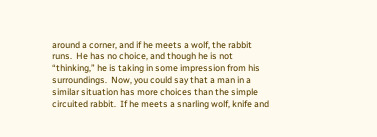around a corner, and if he meets a wolf, the rabbit runs.  He has no choice, and though he is not “thinking,” he is taking in some impression from his surroundings.  Now, you could say that a man in a similar situation has more choices than the simple circuited rabbit.  If he meets a snarling wolf, knife and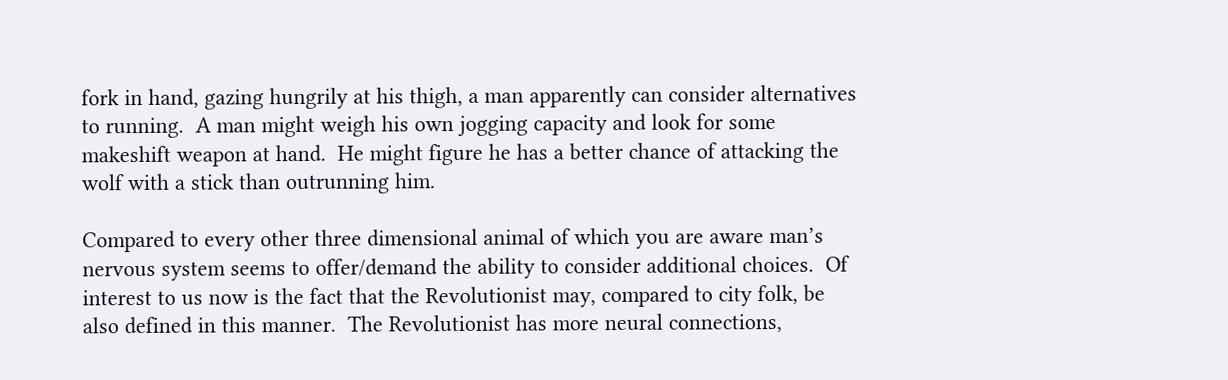fork in hand, gazing hungrily at his thigh, a man apparently can consider alternatives to running.  A man might weigh his own jogging capacity and look for some makeshift weapon at hand.  He might figure he has a better chance of attacking the wolf with a stick than outrunning him.

Compared to every other three dimensional animal of which you are aware man’s nervous system seems to offer/demand the ability to consider additional choices.  Of interest to us now is the fact that the Revolutionist may, compared to city folk, be also defined in this manner.  The Revolutionist has more neural connections,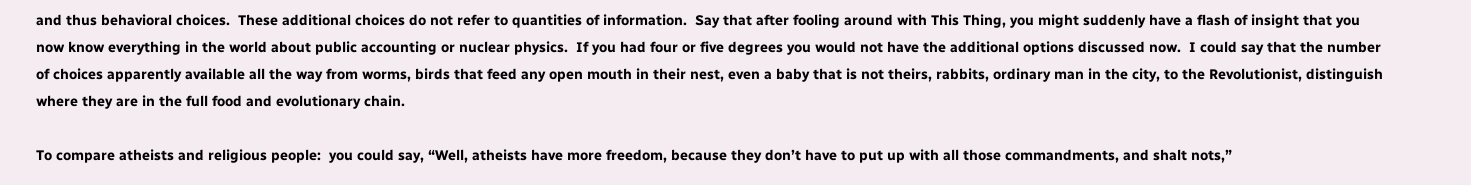and thus behavioral choices.  These additional choices do not refer to quantities of information.  Say that after fooling around with This Thing, you might suddenly have a flash of insight that you now know everything in the world about public accounting or nuclear physics.  If you had four or five degrees you would not have the additional options discussed now.  I could say that the number of choices apparently available all the way from worms, birds that feed any open mouth in their nest, even a baby that is not theirs, rabbits, ordinary man in the city, to the Revolutionist, distinguish where they are in the full food and evolutionary chain.

To compare atheists and religious people:  you could say, “Well, atheists have more freedom, because they don’t have to put up with all those commandments, and shalt nots,”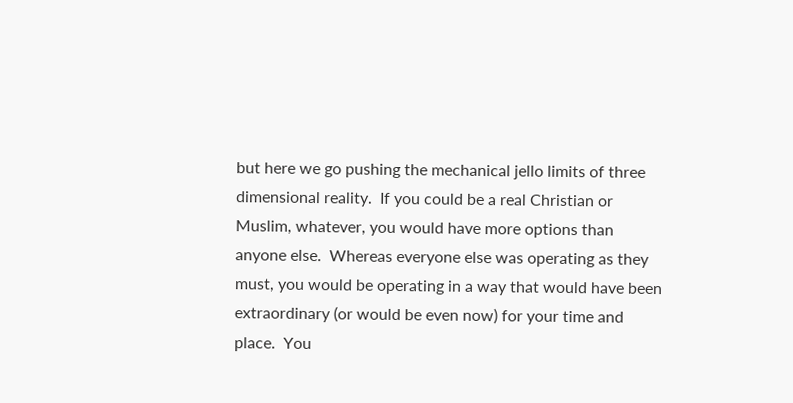but here we go pushing the mechanical jello limits of three dimensional reality.  If you could be a real Christian or Muslim, whatever, you would have more options than anyone else.  Whereas everyone else was operating as they must, you would be operating in a way that would have been extraordinary (or would be even now) for your time and place.  You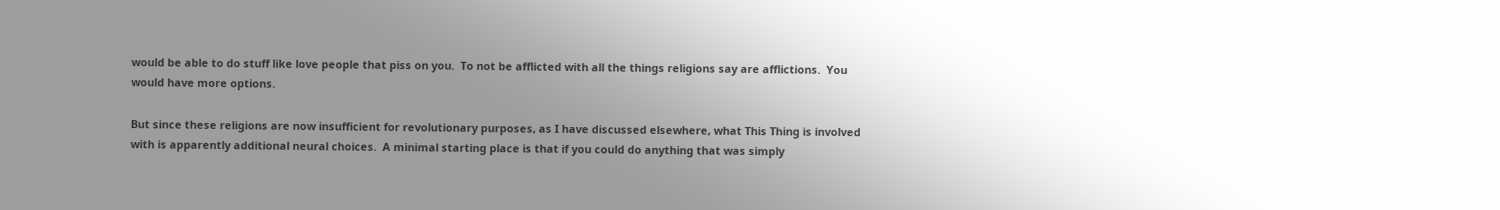would be able to do stuff like love people that piss on you.  To not be afflicted with all the things religions say are afflictions.  You would have more options.

But since these religions are now insufficient for revolutionary purposes, as I have discussed elsewhere, what This Thing is involved with is apparently additional neural choices.  A minimal starting place is that if you could do anything that was simply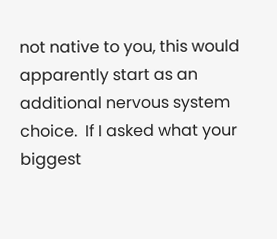not native to you, this would apparently start as an additional nervous system choice.  If I asked what your biggest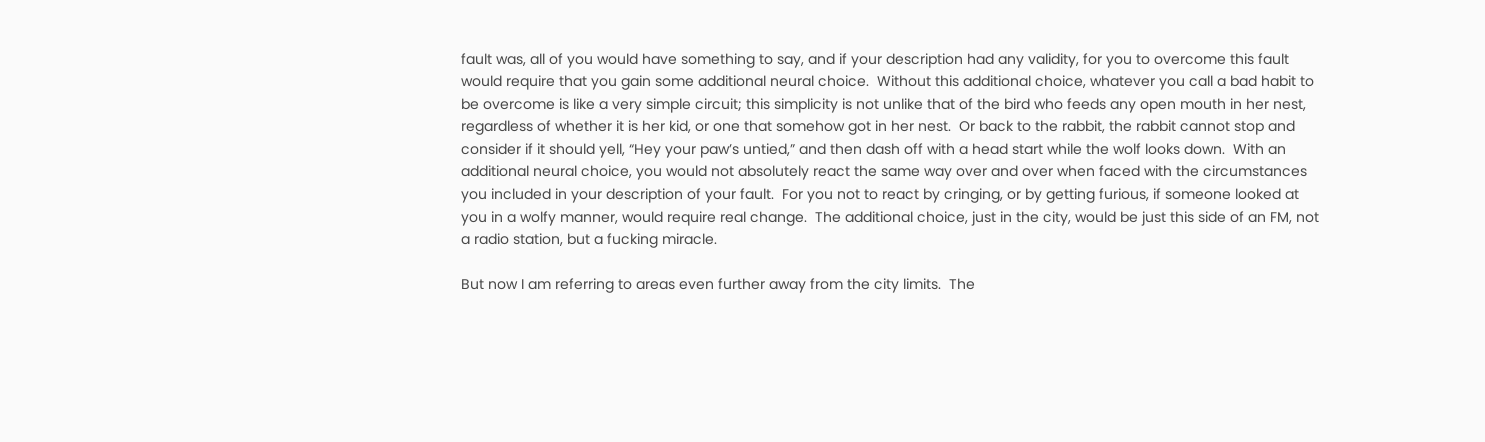fault was, all of you would have something to say, and if your description had any validity, for you to overcome this fault would require that you gain some additional neural choice.  Without this additional choice, whatever you call a bad habit to be overcome is like a very simple circuit; this simplicity is not unlike that of the bird who feeds any open mouth in her nest, regardless of whether it is her kid, or one that somehow got in her nest.  Or back to the rabbit, the rabbit cannot stop and consider if it should yell, “Hey your paw’s untied,” and then dash off with a head start while the wolf looks down.  With an additional neural choice, you would not absolutely react the same way over and over when faced with the circumstances you included in your description of your fault.  For you not to react by cringing, or by getting furious, if someone looked at you in a wolfy manner, would require real change.  The additional choice, just in the city, would be just this side of an FM, not a radio station, but a fucking miracle.

But now I am referring to areas even further away from the city limits.  The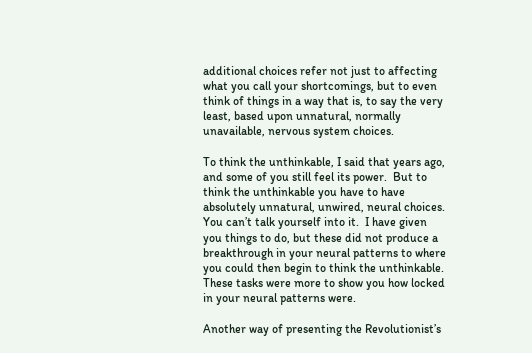additional choices refer not just to affecting what you call your shortcomings, but to even think of things in a way that is, to say the very least, based upon unnatural, normally unavailable, nervous system choices.

To think the unthinkable, I said that years ago, and some of you still feel its power.  But to think the unthinkable you have to have absolutely unnatural, unwired, neural choices.  You can’t talk yourself into it.  I have given you things to do, but these did not produce a breakthrough in your neural patterns to where you could then begin to think the unthinkable.  These tasks were more to show you how locked in your neural patterns were.

Another way of presenting the Revolutionist’s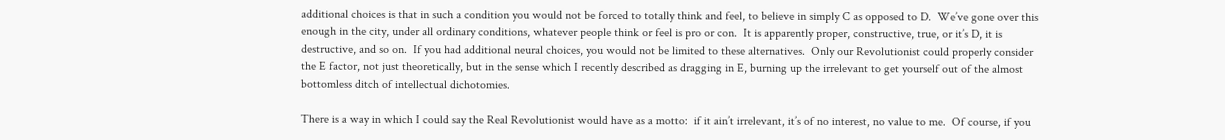additional choices is that in such a condition you would not be forced to totally think and feel, to believe in simply C as opposed to D.  We’ve gone over this enough in the city, under all ordinary conditions, whatever people think or feel is pro or con.  It is apparently proper, constructive, true, or it’s D, it is destructive, and so on.  If you had additional neural choices, you would not be limited to these alternatives.  Only our Revolutionist could properly consider the E factor, not just theoretically, but in the sense which I recently described as dragging in E, burning up the irrelevant to get yourself out of the almost bottomless ditch of intellectual dichotomies.

There is a way in which I could say the Real Revolutionist would have as a motto:  if it ain’t irrelevant, it’s of no interest, no value to me.  Of course, if you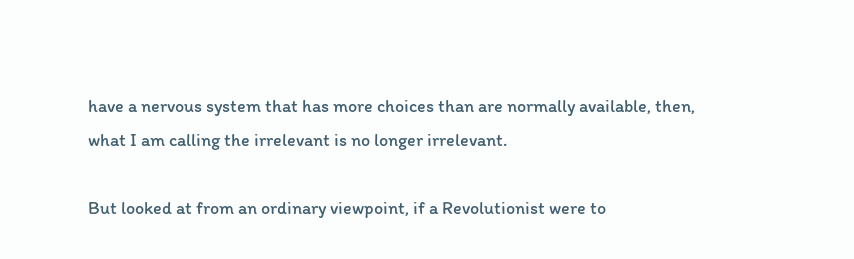have a nervous system that has more choices than are normally available, then, what I am calling the irrelevant is no longer irrelevant.

But looked at from an ordinary viewpoint, if a Revolutionist were to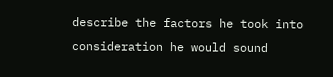describe the factors he took into consideration he would sound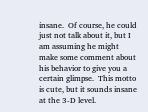insane.  Of course, he could just not talk about it, but I am assuming he might make some comment about his behavior to give you a certain glimpse.  This motto is cute, but it sounds insane at the 3-D level.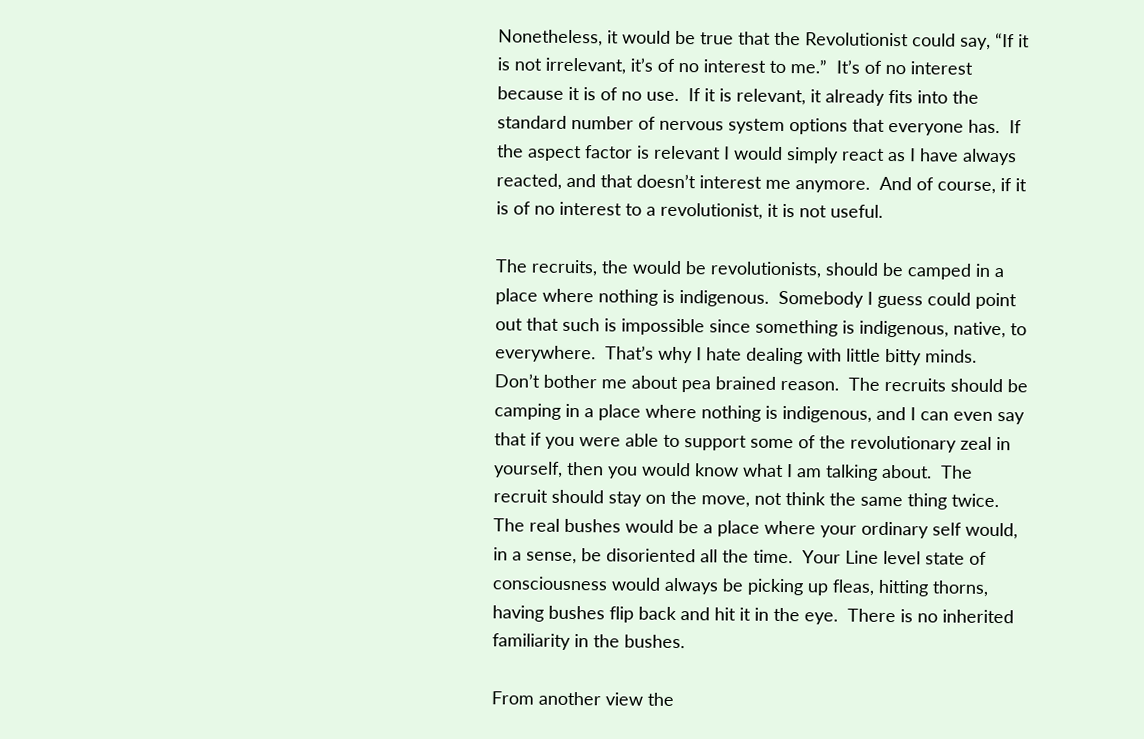Nonetheless, it would be true that the Revolutionist could say, “If it is not irrelevant, it’s of no interest to me.”  It’s of no interest because it is of no use.  If it is relevant, it already fits into the standard number of nervous system options that everyone has.  If the aspect factor is relevant I would simply react as I have always reacted, and that doesn’t interest me anymore.  And of course, if it is of no interest to a revolutionist, it is not useful.

The recruits, the would be revolutionists, should be camped in a place where nothing is indigenous.  Somebody I guess could point out that such is impossible since something is indigenous, native, to everywhere.  That’s why I hate dealing with little bitty minds.  Don’t bother me about pea brained reason.  The recruits should be camping in a place where nothing is indigenous, and I can even say that if you were able to support some of the revolutionary zeal in yourself, then you would know what I am talking about.  The recruit should stay on the move, not think the same thing twice.  The real bushes would be a place where your ordinary self would, in a sense, be disoriented all the time.  Your Line level state of consciousness would always be picking up fleas, hitting thorns, having bushes flip back and hit it in the eye.  There is no inherited familiarity in the bushes.

From another view the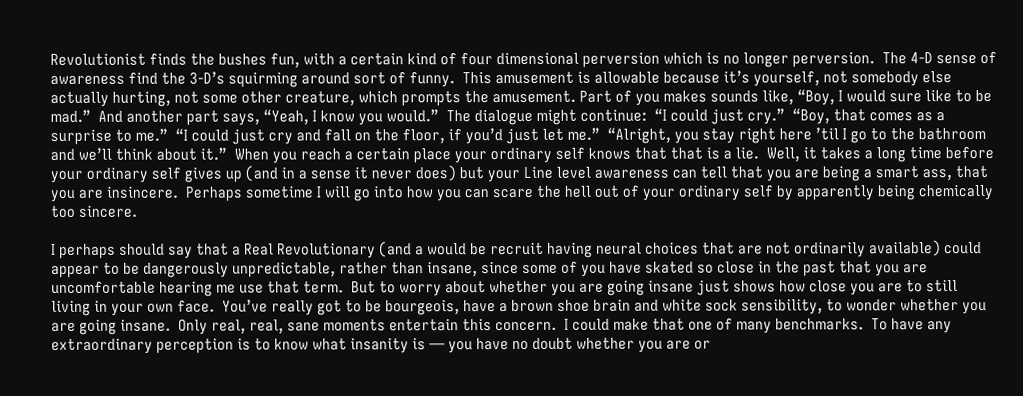Revolutionist finds the bushes fun, with a certain kind of four dimensional perversion which is no longer perversion.  The 4-D sense of awareness find the 3-D’s squirming around sort of funny.  This amusement is allowable because it’s yourself, not somebody else actually hurting, not some other creature, which prompts the amusement. Part of you makes sounds like, “Boy, I would sure like to be mad.”  And another part says, “Yeah, I know you would.”  The dialogue might continue:  “I could just cry.”  “Boy, that comes as a surprise to me.”  “I could just cry and fall on the floor, if you’d just let me.”  “Alright, you stay right here ’til I go to the bathroom and we’ll think about it.”  When you reach a certain place your ordinary self knows that that is a lie.  Well, it takes a long time before your ordinary self gives up (and in a sense it never does) but your Line level awareness can tell that you are being a smart ass, that you are insincere.  Perhaps sometime I will go into how you can scare the hell out of your ordinary self by apparently being chemically too sincere.

I perhaps should say that a Real Revolutionary (and a would be recruit having neural choices that are not ordinarily available) could appear to be dangerously unpredictable, rather than insane, since some of you have skated so close in the past that you are uncomfortable hearing me use that term.  But to worry about whether you are going insane just shows how close you are to still living in your own face.  You’ve really got to be bourgeois, have a brown shoe brain and white sock sensibility, to wonder whether you are going insane.  Only real, real, sane moments entertain this concern.  I could make that one of many benchmarks.  To have any extraordinary perception is to know what insanity is — you have no doubt whether you are or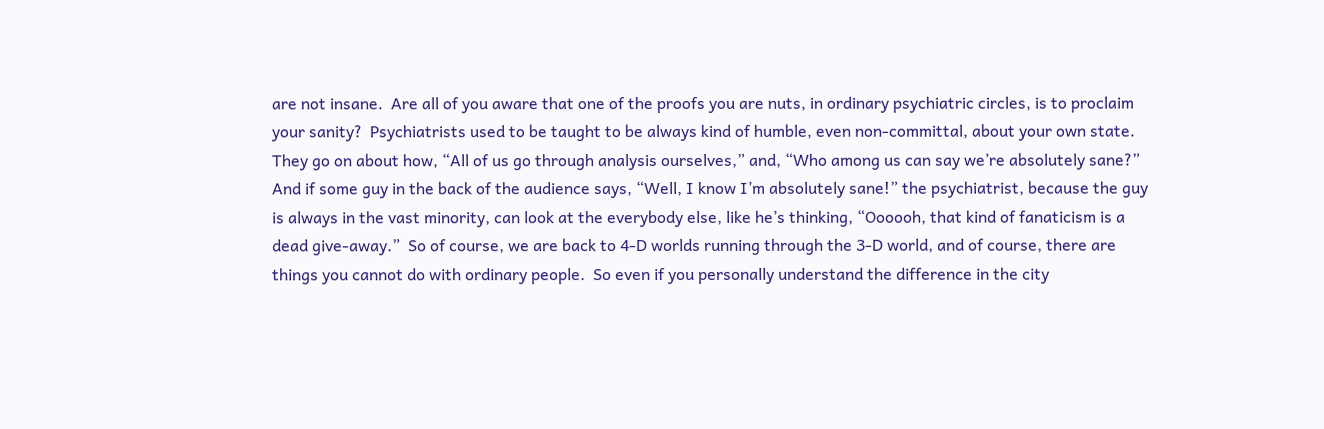are not insane.  Are all of you aware that one of the proofs you are nuts, in ordinary psychiatric circles, is to proclaim your sanity?  Psychiatrists used to be taught to be always kind of humble, even non-committal, about your own state.  They go on about how, “All of us go through analysis ourselves,” and, “Who among us can say we’re absolutely sane?”  And if some guy in the back of the audience says, “Well, I know I’m absolutely sane!” the psychiatrist, because the guy is always in the vast minority, can look at the everybody else, like he’s thinking, “Oooooh, that kind of fanaticism is a dead give-away.”  So of course, we are back to 4-D worlds running through the 3-D world, and of course, there are things you cannot do with ordinary people.  So even if you personally understand the difference in the city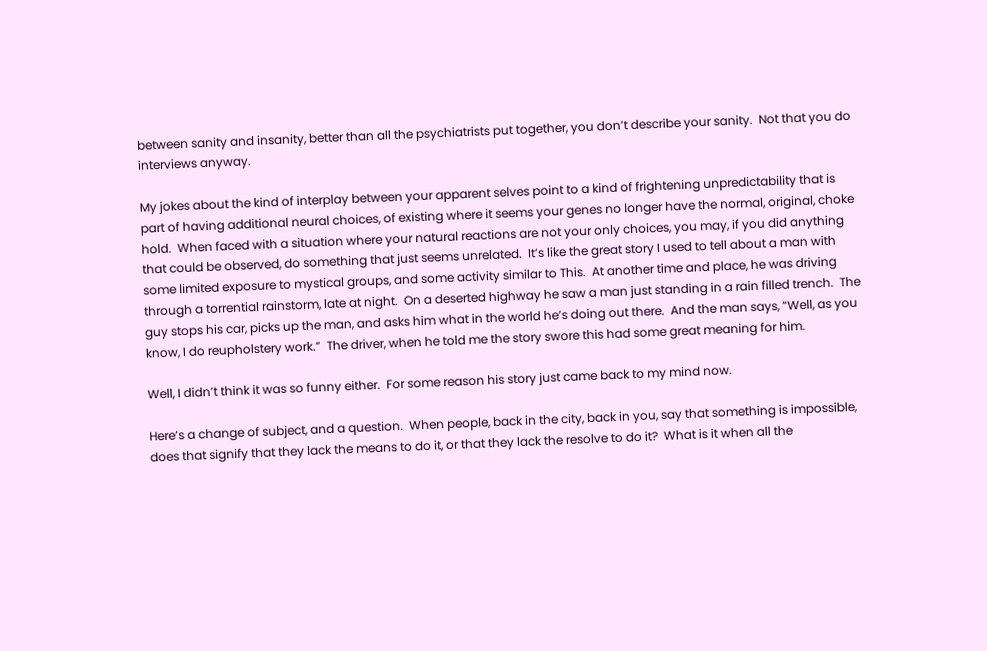between sanity and insanity, better than all the psychiatrists put together, you don’t describe your sanity.  Not that you do interviews anyway.

My jokes about the kind of interplay between your apparent selves point to a kind of frightening unpredictability that is part of having additional neural choices, of existing where it seems your genes no longer have the normal, original, choke hold.  When faced with a situation where your natural reactions are not your only choices, you may, if you did anything that could be observed, do something that just seems unrelated.  It’s like the great story I used to tell about a man with some limited exposure to mystical groups, and some activity similar to This.  At another time and place, he was driving through a torrential rainstorm, late at night.  On a deserted highway he saw a man just standing in a rain filled trench.  The guy stops his car, picks up the man, and asks him what in the world he’s doing out there.  And the man says, “Well, as you know, I do reupholstery work.”  The driver, when he told me the story swore this had some great meaning for him.

Well, I didn’t think it was so funny either.  For some reason his story just came back to my mind now.

Here’s a change of subject, and a question.  When people, back in the city, back in you, say that something is impossible, does that signify that they lack the means to do it, or that they lack the resolve to do it?  What is it when all the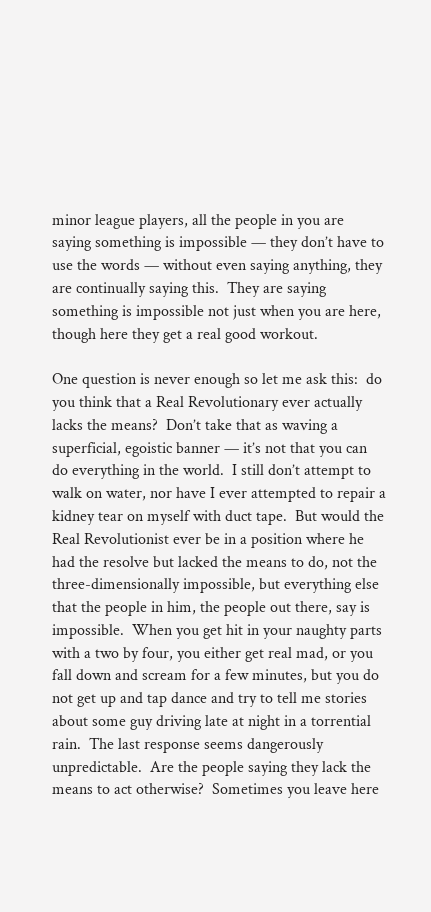minor league players, all the people in you are saying something is impossible — they don’t have to use the words — without even saying anything, they are continually saying this.  They are saying something is impossible not just when you are here, though here they get a real good workout.

One question is never enough so let me ask this:  do you think that a Real Revolutionary ever actually lacks the means?  Don’t take that as waving a superficial, egoistic banner — it’s not that you can do everything in the world.  I still don’t attempt to walk on water, nor have I ever attempted to repair a kidney tear on myself with duct tape.  But would the Real Revolutionist ever be in a position where he had the resolve but lacked the means to do, not the three-dimensionally impossible, but everything else that the people in him, the people out there, say is impossible.  When you get hit in your naughty parts with a two by four, you either get real mad, or you fall down and scream for a few minutes, but you do not get up and tap dance and try to tell me stories about some guy driving late at night in a torrential rain.  The last response seems dangerously unpredictable.  Are the people saying they lack the means to act otherwise?  Sometimes you leave here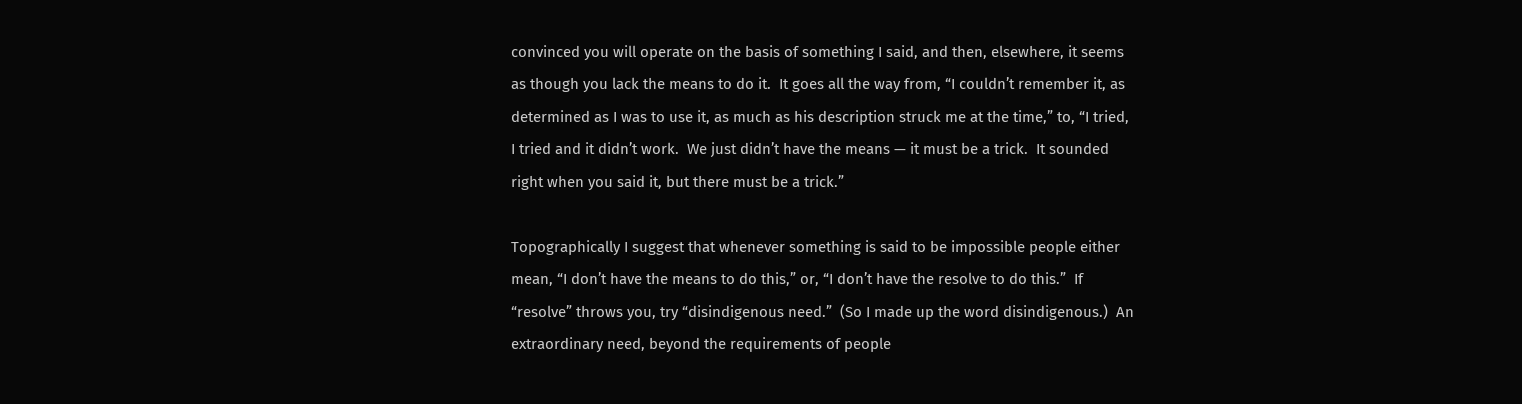convinced you will operate on the basis of something I said, and then, elsewhere, it seems as though you lack the means to do it.  It goes all the way from, “I couldn’t remember it, as determined as I was to use it, as much as his description struck me at the time,” to, “I tried, I tried and it didn’t work.  We just didn’t have the means — it must be a trick.  It sounded right when you said it, but there must be a trick.”

Topographically I suggest that whenever something is said to be impossible people either mean, “I don’t have the means to do this,” or, “I don’t have the resolve to do this.”  If “resolve” throws you, try “disindigenous need.”  (So I made up the word disindigenous.)  An extraordinary need, beyond the requirements of people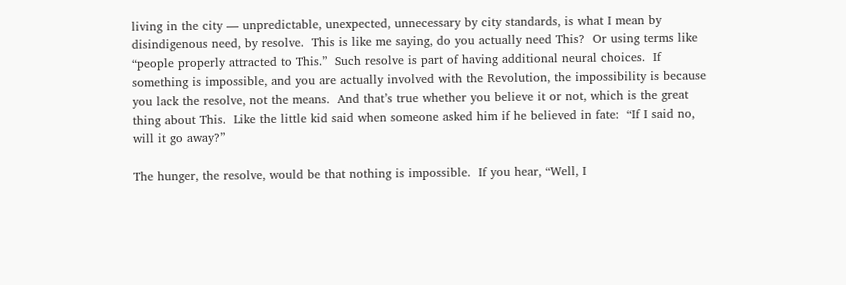living in the city — unpredictable, unexpected, unnecessary by city standards, is what I mean by disindigenous need, by resolve.  This is like me saying, do you actually need This?  Or using terms like “people properly attracted to This.”  Such resolve is part of having additional neural choices.  If something is impossible, and you are actually involved with the Revolution, the impossibility is because you lack the resolve, not the means.  And that’s true whether you believe it or not, which is the great thing about This.  Like the little kid said when someone asked him if he believed in fate:  “If I said no, will it go away?”

The hunger, the resolve, would be that nothing is impossible.  If you hear, “Well, I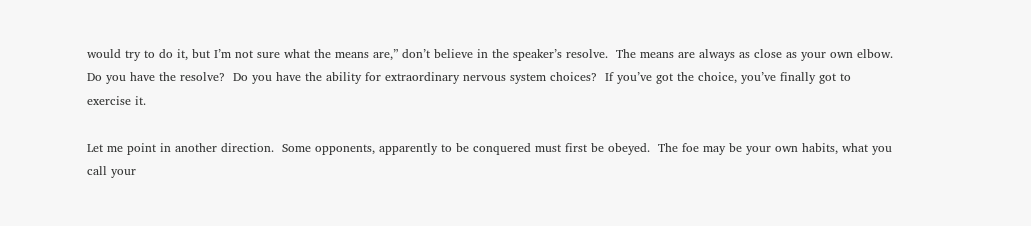would try to do it, but I’m not sure what the means are,” don’t believe in the speaker’s resolve.  The means are always as close as your own elbow.  Do you have the resolve?  Do you have the ability for extraordinary nervous system choices?  If you’ve got the choice, you’ve finally got to exercise it.

Let me point in another direction.  Some opponents, apparently to be conquered must first be obeyed.  The foe may be your own habits, what you call your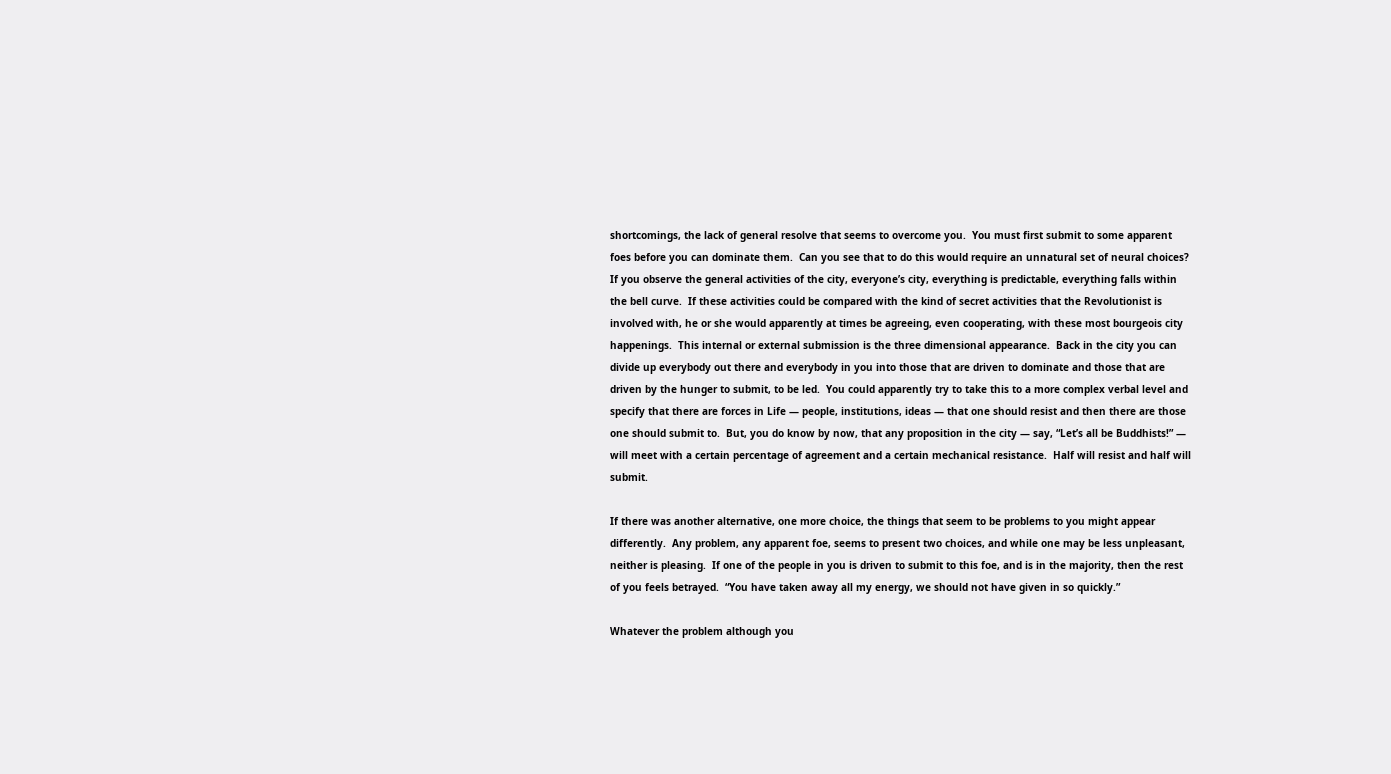shortcomings, the lack of general resolve that seems to overcome you.  You must first submit to some apparent foes before you can dominate them.  Can you see that to do this would require an unnatural set of neural choices?  If you observe the general activities of the city, everyone’s city, everything is predictable, everything falls within the bell curve.  If these activities could be compared with the kind of secret activities that the Revolutionist is involved with, he or she would apparently at times be agreeing, even cooperating, with these most bourgeois city happenings.  This internal or external submission is the three dimensional appearance.  Back in the city you can divide up everybody out there and everybody in you into those that are driven to dominate and those that are driven by the hunger to submit, to be led.  You could apparently try to take this to a more complex verbal level and specify that there are forces in Life — people, institutions, ideas — that one should resist and then there are those one should submit to.  But, you do know by now, that any proposition in the city — say, “Let’s all be Buddhists!” — will meet with a certain percentage of agreement and a certain mechanical resistance.  Half will resist and half will submit.

If there was another alternative, one more choice, the things that seem to be problems to you might appear differently.  Any problem, any apparent foe, seems to present two choices, and while one may be less unpleasant, neither is pleasing.  If one of the people in you is driven to submit to this foe, and is in the majority, then the rest of you feels betrayed.  “You have taken away all my energy, we should not have given in so quickly.”

Whatever the problem although you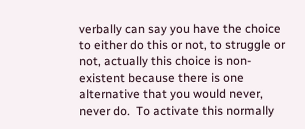verbally can say you have the choice to either do this or not, to struggle or not, actually this choice is non-existent because there is one alternative that you would never, never do.  To activate this normally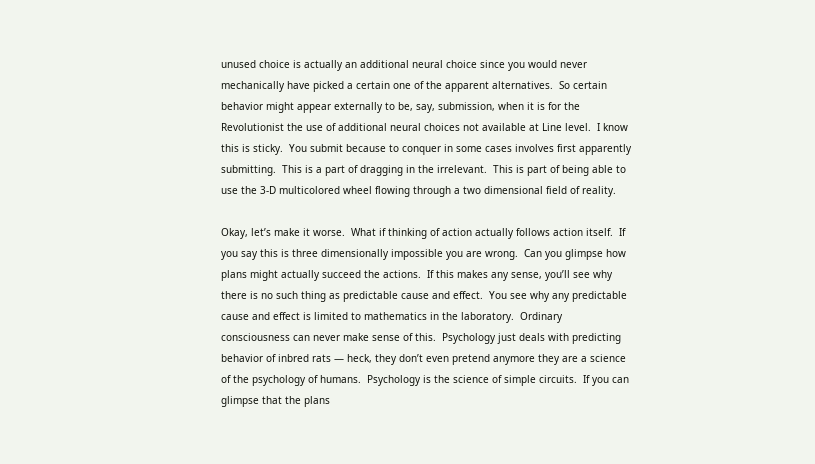unused choice is actually an additional neural choice since you would never mechanically have picked a certain one of the apparent alternatives.  So certain behavior might appear externally to be, say, submission, when it is for the Revolutionist the use of additional neural choices not available at Line level.  I know this is sticky.  You submit because to conquer in some cases involves first apparently submitting.  This is a part of dragging in the irrelevant.  This is part of being able to use the 3-D multicolored wheel flowing through a two dimensional field of reality.

Okay, let’s make it worse.  What if thinking of action actually follows action itself.  If you say this is three dimensionally impossible you are wrong.  Can you glimpse how plans might actually succeed the actions.  If this makes any sense, you’ll see why there is no such thing as predictable cause and effect.  You see why any predictable cause and effect is limited to mathematics in the laboratory.  Ordinary consciousness can never make sense of this.  Psychology just deals with predicting behavior of inbred rats — heck, they don’t even pretend anymore they are a science of the psychology of humans.  Psychology is the science of simple circuits.  If you can glimpse that the plans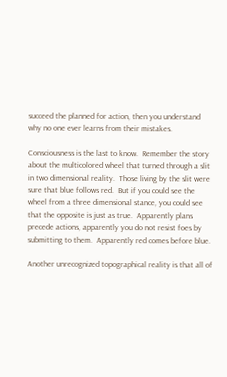succeed the planned for action, then you understand why no one ever learns from their mistakes.

Consciousness is the last to know.  Remember the story about the multicolored wheel that turned through a slit in two dimensional reality.  Those living by the slit were sure that blue follows red.  But if you could see the wheel from a three dimensional stance, you could see that the opposite is just as true.  Apparently plans precede actions, apparently you do not resist foes by submitting to them.  Apparently red comes before blue.

Another unrecognized topographical reality is that all of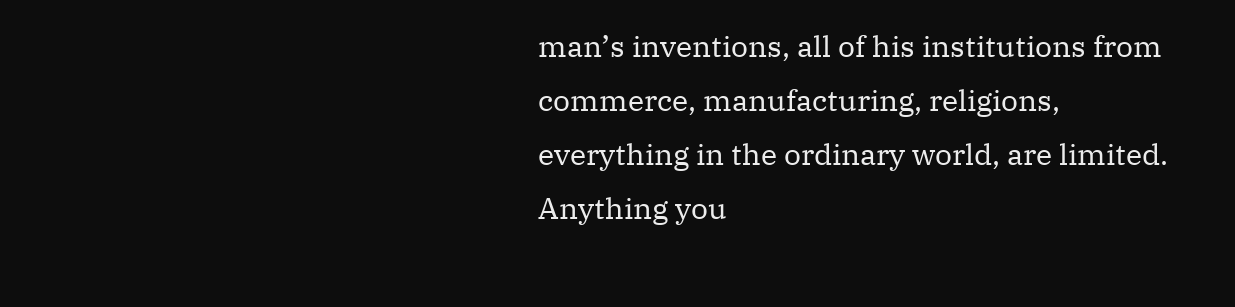man’s inventions, all of his institutions from commerce, manufacturing, religions, everything in the ordinary world, are limited.  Anything you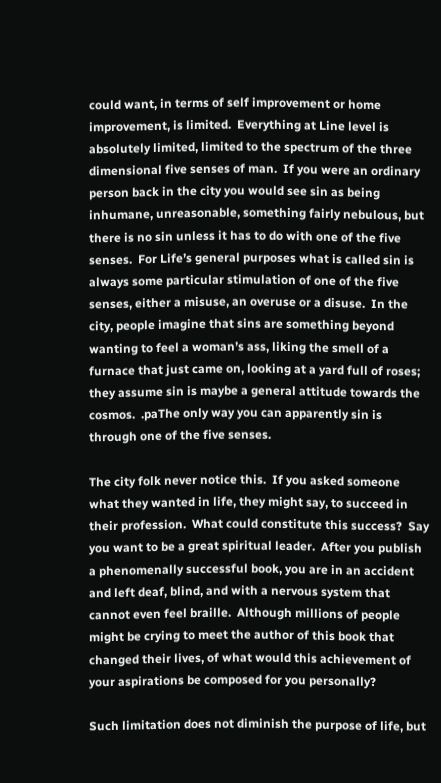could want, in terms of self improvement or home improvement, is limited.  Everything at Line level is absolutely limited, limited to the spectrum of the three dimensional five senses of man.  If you were an ordinary person back in the city you would see sin as being inhumane, unreasonable, something fairly nebulous, but there is no sin unless it has to do with one of the five senses.  For Life’s general purposes what is called sin is always some particular stimulation of one of the five senses, either a misuse, an overuse or a disuse.  In the city, people imagine that sins are something beyond wanting to feel a woman’s ass, liking the smell of a furnace that just came on, looking at a yard full of roses; they assume sin is maybe a general attitude towards the cosmos.  .paThe only way you can apparently sin is through one of the five senses.

The city folk never notice this.  If you asked someone what they wanted in life, they might say, to succeed in their profession.  What could constitute this success?  Say you want to be a great spiritual leader.  After you publish a phenomenally successful book, you are in an accident and left deaf, blind, and with a nervous system that cannot even feel braille.  Although millions of people might be crying to meet the author of this book that changed their lives, of what would this achievement of your aspirations be composed for you personally?

Such limitation does not diminish the purpose of life, but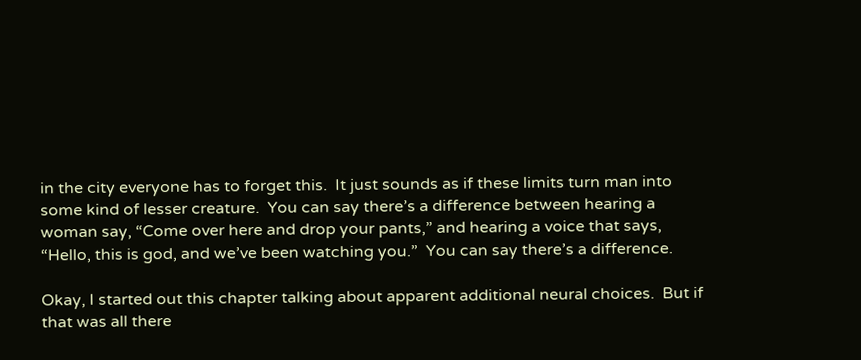in the city everyone has to forget this.  It just sounds as if these limits turn man into some kind of lesser creature.  You can say there’s a difference between hearing a woman say, “Come over here and drop your pants,” and hearing a voice that says, “Hello, this is god, and we’ve been watching you.”  You can say there’s a difference.

Okay, I started out this chapter talking about apparent additional neural choices.  But if that was all there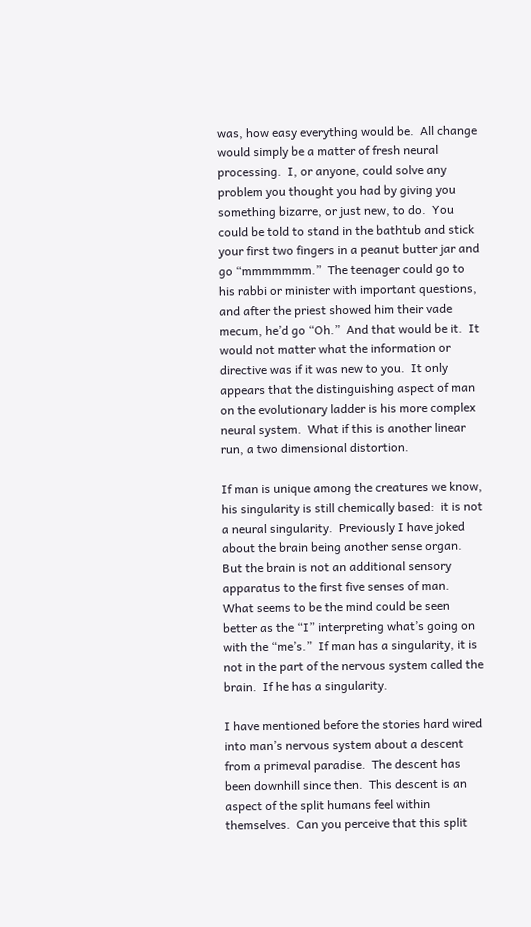was, how easy everything would be.  All change would simply be a matter of fresh neural processing.  I, or anyone, could solve any problem you thought you had by giving you something bizarre, or just new, to do.  You could be told to stand in the bathtub and stick your first two fingers in a peanut butter jar and go “mmmmmmm.”  The teenager could go to his rabbi or minister with important questions, and after the priest showed him their vade mecum, he’d go “Oh.”  And that would be it.  It would not matter what the information or directive was if it was new to you.  It only appears that the distinguishing aspect of man on the evolutionary ladder is his more complex neural system.  What if this is another linear run, a two dimensional distortion.

If man is unique among the creatures we know, his singularity is still chemically based:  it is not a neural singularity.  Previously I have joked about the brain being another sense organ.  But the brain is not an additional sensory apparatus to the first five senses of man.  What seems to be the mind could be seen better as the “I” interpreting what’s going on with the “me’s.”  If man has a singularity, it is not in the part of the nervous system called the brain.  If he has a singularity.

I have mentioned before the stories hard wired into man’s nervous system about a descent from a primeval paradise.  The descent has been downhill since then.  This descent is an aspect of the split humans feel within themselves.  Can you perceive that this split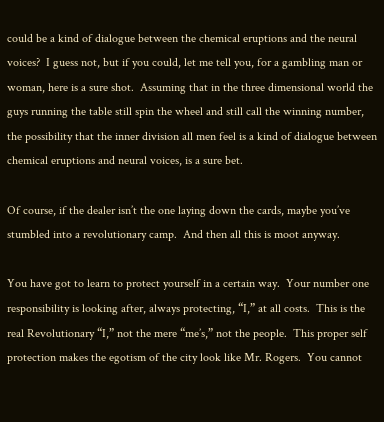could be a kind of dialogue between the chemical eruptions and the neural voices?  I guess not, but if you could, let me tell you, for a gambling man or woman, here is a sure shot.  Assuming that in the three dimensional world the guys running the table still spin the wheel and still call the winning number, the possibility that the inner division all men feel is a kind of dialogue between chemical eruptions and neural voices, is a sure bet.

Of course, if the dealer isn’t the one laying down the cards, maybe you’ve stumbled into a revolutionary camp.  And then all this is moot anyway.

You have got to learn to protect yourself in a certain way.  Your number one responsibility is looking after, always protecting, “I,” at all costs.  This is the real Revolutionary “I,” not the mere “me’s,” not the people.  This proper self protection makes the egotism of the city look like Mr. Rogers.  You cannot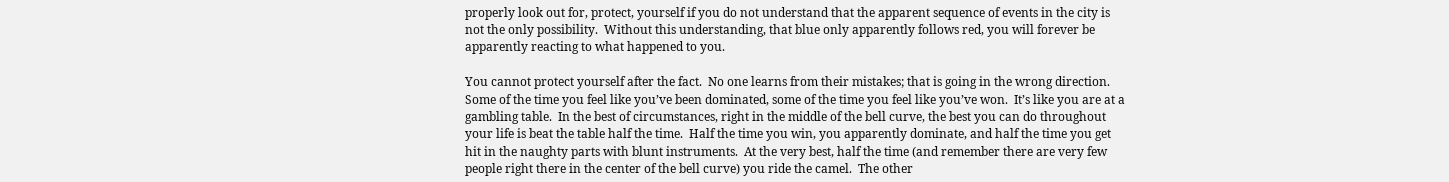properly look out for, protect, yourself if you do not understand that the apparent sequence of events in the city is not the only possibility.  Without this understanding, that blue only apparently follows red, you will forever be apparently reacting to what happened to you.

You cannot protect yourself after the fact.  No one learns from their mistakes; that is going in the wrong direction.  Some of the time you feel like you’ve been dominated, some of the time you feel like you’ve won.  It’s like you are at a gambling table.  In the best of circumstances, right in the middle of the bell curve, the best you can do throughout your life is beat the table half the time.  Half the time you win, you apparently dominate, and half the time you get hit in the naughty parts with blunt instruments.  At the very best, half the time (and remember there are very few people right there in the center of the bell curve) you ride the camel.  The other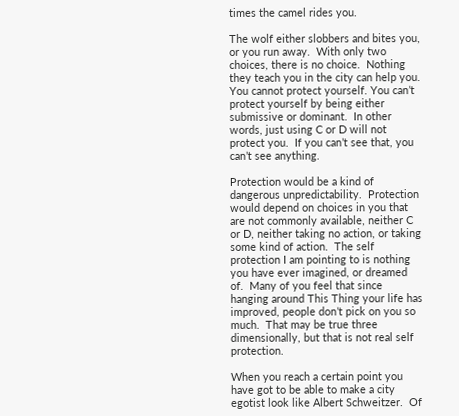times the camel rides you.

The wolf either slobbers and bites you, or you run away.  With only two choices, there is no choice.  Nothing they teach you in the city can help you.  You cannot protect yourself. You can’t protect yourself by being either submissive or dominant.  In other words, just using C or D will not protect you.  If you can’t see that, you can’t see anything.

Protection would be a kind of dangerous unpredictability.  Protection would depend on choices in you that are not commonly available, neither C or D, neither taking no action, or taking some kind of action.  The self protection I am pointing to is nothing you have ever imagined, or dreamed of.  Many of you feel that since hanging around This Thing your life has improved, people don’t pick on you so much.  That may be true three dimensionally, but that is not real self protection.

When you reach a certain point you have got to be able to make a city egotist look like Albert Schweitzer.  Of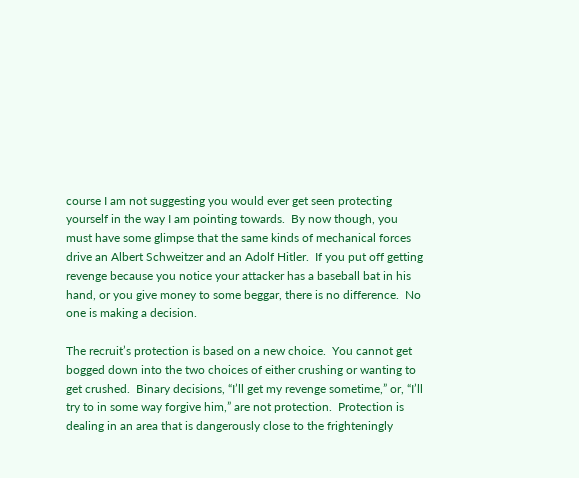course I am not suggesting you would ever get seen protecting yourself in the way I am pointing towards.  By now though, you must have some glimpse that the same kinds of mechanical forces drive an Albert Schweitzer and an Adolf Hitler.  If you put off getting revenge because you notice your attacker has a baseball bat in his hand, or you give money to some beggar, there is no difference.  No one is making a decision.

The recruit’s protection is based on a new choice.  You cannot get bogged down into the two choices of either crushing or wanting to get crushed.  Binary decisions, “I’ll get my revenge sometime,” or, “I’ll try to in some way forgive him,” are not protection.  Protection is dealing in an area that is dangerously close to the frighteningly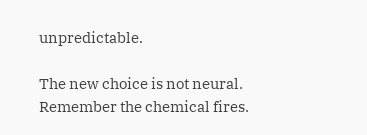unpredictable.

The new choice is not neural.  Remember the chemical fires.